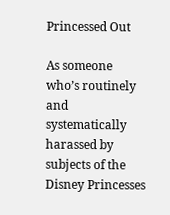Princessed Out

As someone who’s routinely and systematically harassed by subjects of the Disney Princesses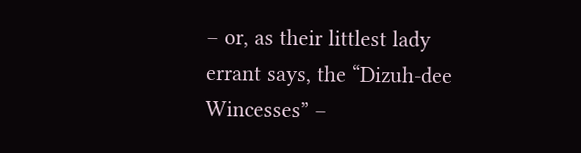– or, as their littlest lady errant says, the “Dizuh-dee Wincesses” –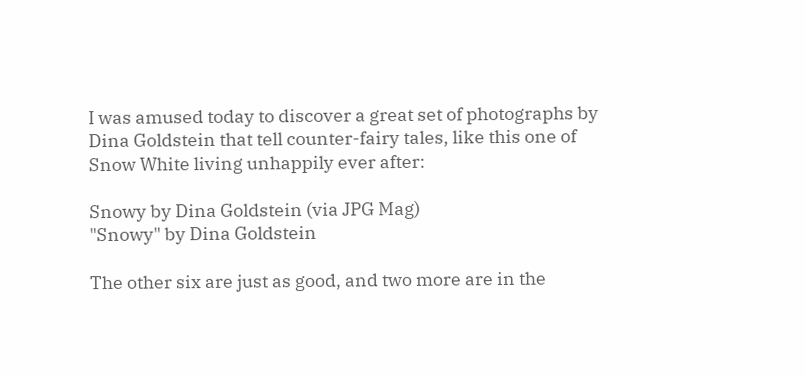I was amused today to discover a great set of photographs by Dina Goldstein that tell counter-fairy tales, like this one of Snow White living unhappily ever after:

Snowy by Dina Goldstein (via JPG Mag)
"Snowy" by Dina Goldstein

The other six are just as good, and two more are in the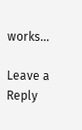works…

Leave a Reply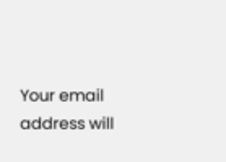Your email address will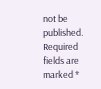not be published. Required fields are marked *